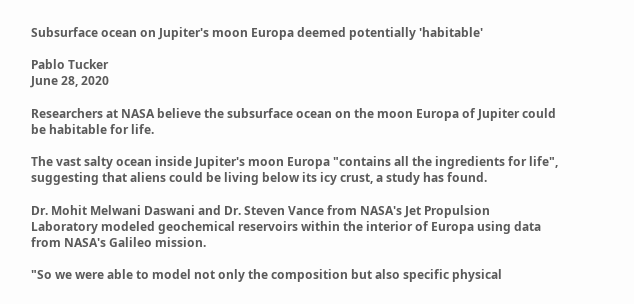Subsurface ocean on Jupiter's moon Europa deemed potentially 'habitable'

Pablo Tucker
June 28, 2020

Researchers at NASA believe the subsurface ocean on the moon Europa of Jupiter could be habitable for life.

The vast salty ocean inside Jupiter's moon Europa "contains all the ingredients for life", suggesting that aliens could be living below its icy crust, a study has found.

Dr. Mohit Melwani Daswani and Dr. Steven Vance from NASA's Jet Propulsion Laboratory modeled geochemical reservoirs within the interior of Europa using data from NASA's Galileo mission.

"So we were able to model not only the composition but also specific physical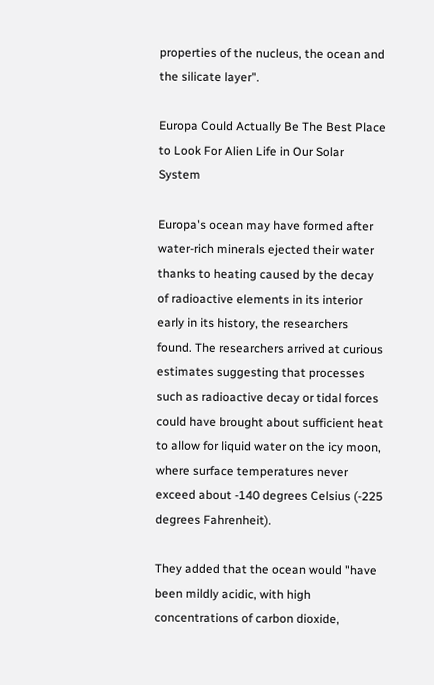properties of the nucleus, the ocean and the silicate layer".

Europa Could Actually Be The Best Place to Look For Alien Life in Our Solar System

Europa's ocean may have formed after water-rich minerals ejected their water thanks to heating caused by the decay of radioactive elements in its interior early in its history, the researchers found. The researchers arrived at curious estimates suggesting that processes such as radioactive decay or tidal forces could have brought about sufficient heat to allow for liquid water on the icy moon, where surface temperatures never exceed about -140 degrees Celsius (-225 degrees Fahrenheit).

They added that the ocean would "have been mildly acidic, with high concentrations of carbon dioxide,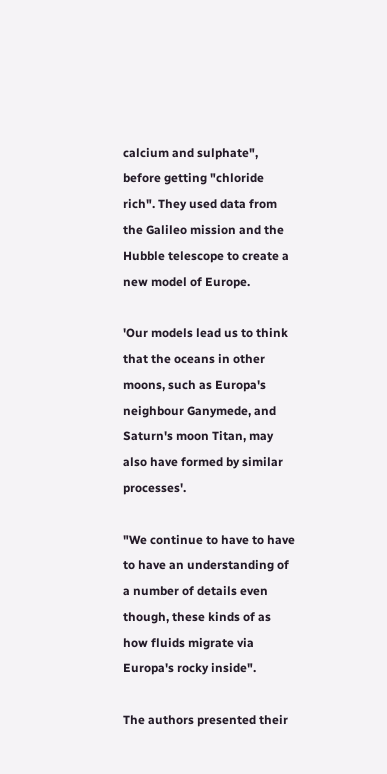calcium and sulphate", before getting "chloride rich". They used data from the Galileo mission and the Hubble telescope to create a new model of Europe.

'Our models lead us to think that the oceans in other moons, such as Europa's neighbour Ganymede, and Saturn's moon Titan, may also have formed by similar processes'.

"We continue to have to have to have an understanding of a number of details even though, these kinds of as how fluids migrate via Europa's rocky inside".

The authors presented their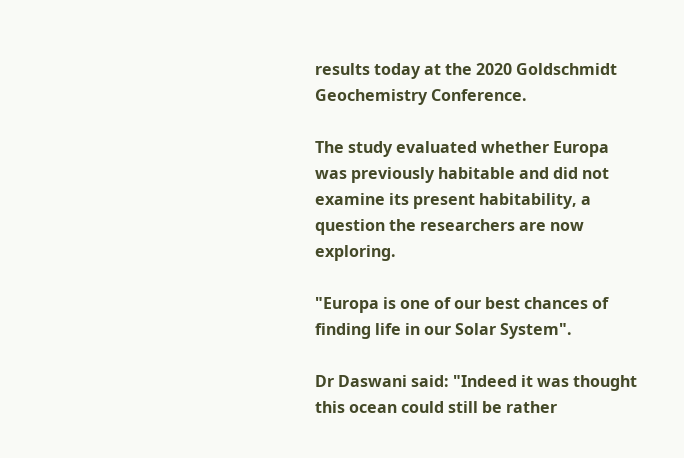results today at the 2020 Goldschmidt Geochemistry Conference.

The study evaluated whether Europa was previously habitable and did not examine its present habitability, a question the researchers are now exploring.

"Europa is one of our best chances of finding life in our Solar System".

Dr Daswani said: "Indeed it was thought this ocean could still be rather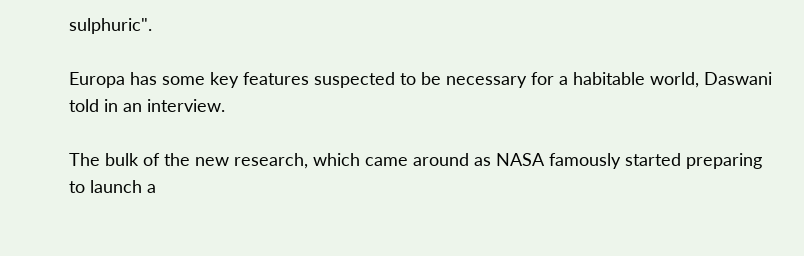sulphuric".

Europa has some key features suspected to be necessary for a habitable world, Daswani told in an interview.

The bulk of the new research, which came around as NASA famously started preparing to launch a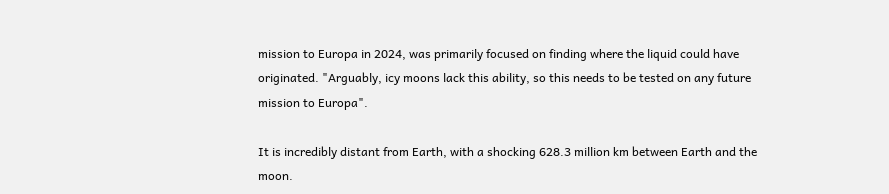mission to Europa in 2024, was primarily focused on finding where the liquid could have originated. "Arguably, icy moons lack this ability, so this needs to be tested on any future mission to Europa".

It is incredibly distant from Earth, with a shocking 628.3 million km between Earth and the moon.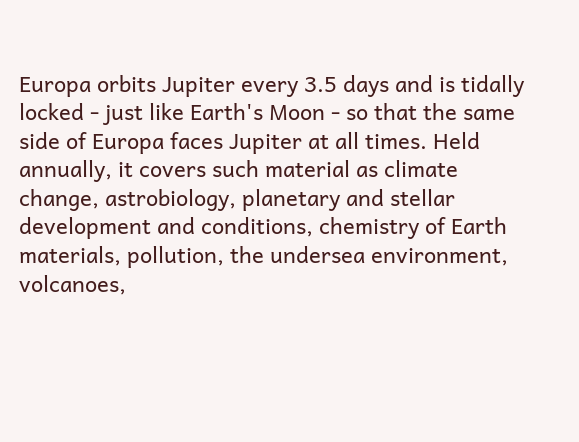Europa orbits Jupiter every 3.5 days and is tidally locked - just like Earth's Moon - so that the same side of Europa faces Jupiter at all times. Held annually, it covers such material as climate change, astrobiology, planetary and stellar development and conditions, chemistry of Earth materials, pollution, the undersea environment, volcanoes,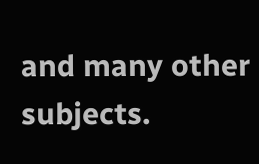and many other subjects.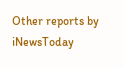Other reports by iNewsToday